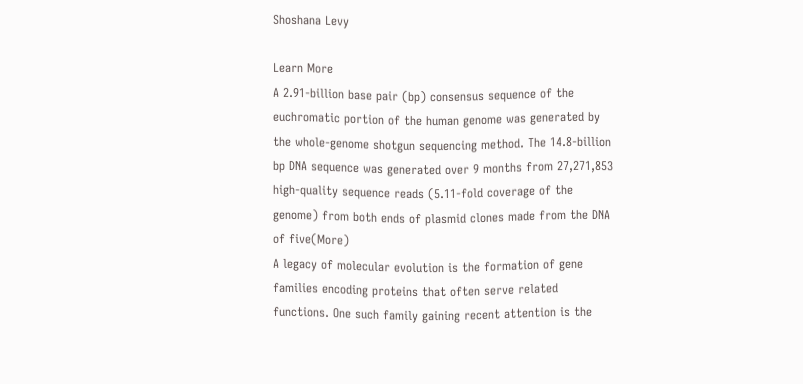Shoshana Levy

Learn More
A 2.91-billion base pair (bp) consensus sequence of the euchromatic portion of the human genome was generated by the whole-genome shotgun sequencing method. The 14.8-billion bp DNA sequence was generated over 9 months from 27,271,853 high-quality sequence reads (5.11-fold coverage of the genome) from both ends of plasmid clones made from the DNA of five(More)
A legacy of molecular evolution is the formation of gene families encoding proteins that often serve related functions. One such family gaining recent attention is the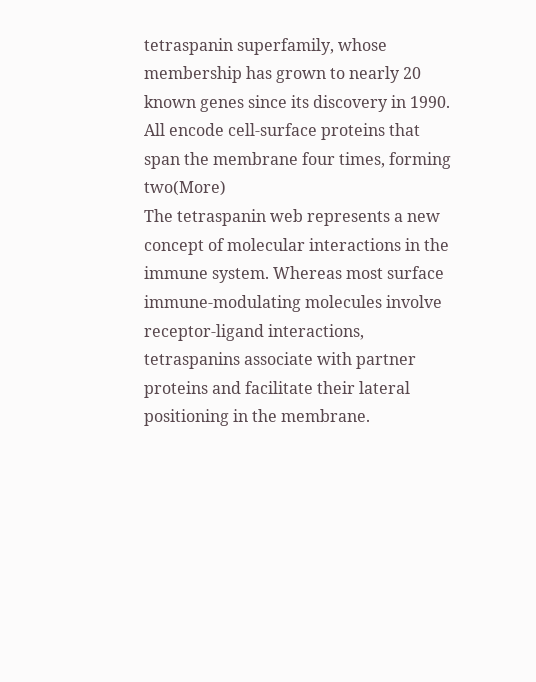tetraspanin superfamily, whose membership has grown to nearly 20 known genes since its discovery in 1990. All encode cell-surface proteins that span the membrane four times, forming two(More)
The tetraspanin web represents a new concept of molecular interactions in the immune system. Whereas most surface immune-modulating molecules involve receptor-ligand interactions, tetraspanins associate with partner proteins and facilitate their lateral positioning in the membrane.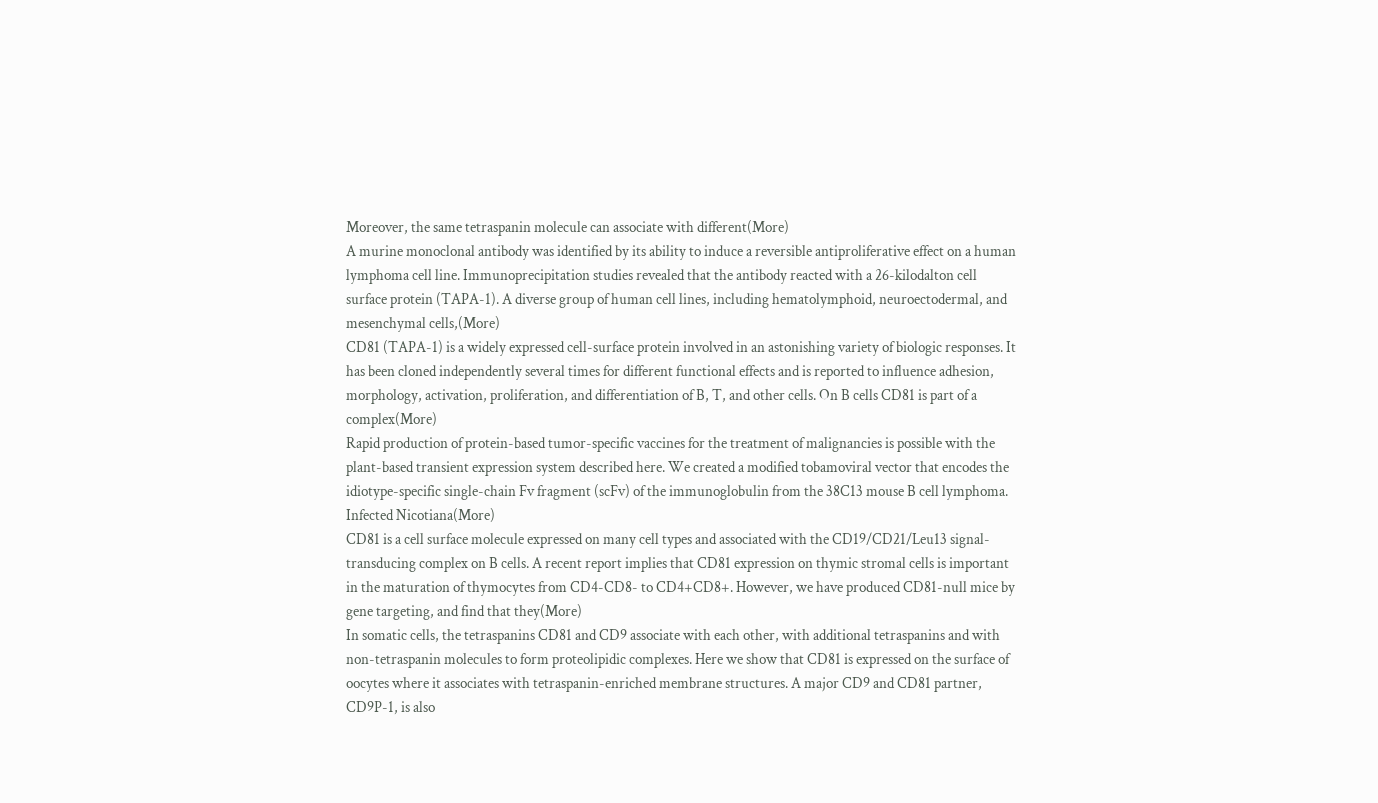Moreover, the same tetraspanin molecule can associate with different(More)
A murine monoclonal antibody was identified by its ability to induce a reversible antiproliferative effect on a human lymphoma cell line. Immunoprecipitation studies revealed that the antibody reacted with a 26-kilodalton cell surface protein (TAPA-1). A diverse group of human cell lines, including hematolymphoid, neuroectodermal, and mesenchymal cells,(More)
CD81 (TAPA-1) is a widely expressed cell-surface protein involved in an astonishing variety of biologic responses. It has been cloned independently several times for different functional effects and is reported to influence adhesion, morphology, activation, proliferation, and differentiation of B, T, and other cells. On B cells CD81 is part of a complex(More)
Rapid production of protein-based tumor-specific vaccines for the treatment of malignancies is possible with the plant-based transient expression system described here. We created a modified tobamoviral vector that encodes the idiotype-specific single-chain Fv fragment (scFv) of the immunoglobulin from the 38C13 mouse B cell lymphoma. Infected Nicotiana(More)
CD81 is a cell surface molecule expressed on many cell types and associated with the CD19/CD21/Leu13 signal-transducing complex on B cells. A recent report implies that CD81 expression on thymic stromal cells is important in the maturation of thymocytes from CD4-CD8- to CD4+CD8+. However, we have produced CD81-null mice by gene targeting, and find that they(More)
In somatic cells, the tetraspanins CD81 and CD9 associate with each other, with additional tetraspanins and with non-tetraspanin molecules to form proteolipidic complexes. Here we show that CD81 is expressed on the surface of oocytes where it associates with tetraspanin-enriched membrane structures. A major CD9 and CD81 partner, CD9P-1, is also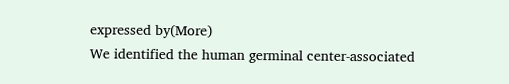expressed by(More)
We identified the human germinal center-associated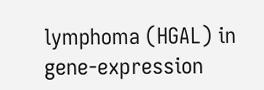lymphoma (HGAL) in gene-expression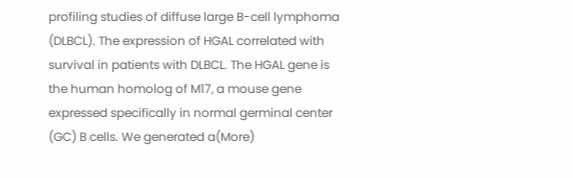profiling studies of diffuse large B-cell lymphoma (DLBCL). The expression of HGAL correlated with survival in patients with DLBCL. The HGAL gene is the human homolog of M17, a mouse gene expressed specifically in normal germinal center (GC) B cells. We generated a(More)